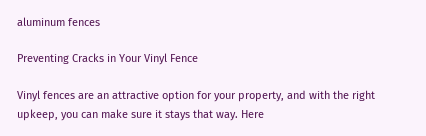aluminum fences

Preventing Cracks in Your Vinyl Fence

Vinyl fences are an attractive option for your property, and with the right upkeep, you can make sure it stays that way. Here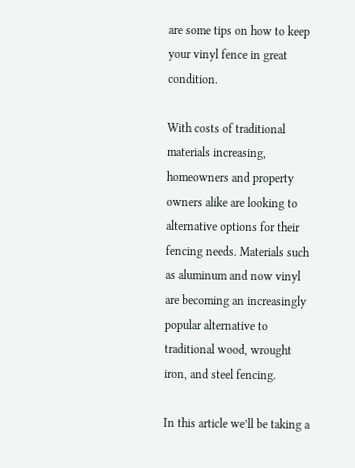are some tips on how to keep your vinyl fence in great condition.

With costs of traditional materials increasing, homeowners and property owners alike are looking to alternative options for their fencing needs. Materials such as aluminum and now vinyl are becoming an increasingly popular alternative to traditional wood, wrought iron, and steel fencing.

In this article we’ll be taking a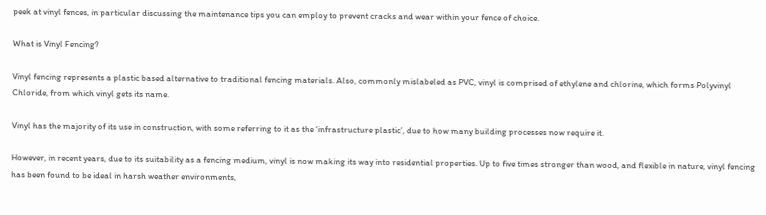peek at vinyl fences, in particular discussing the maintenance tips you can employ to prevent cracks and wear within your fence of choice.

What is Vinyl Fencing?

Vinyl fencing represents a plastic based alternative to traditional fencing materials. Also, commonly mislabeled as PVC, vinyl is comprised of ethylene and chlorine, which forms Polyvinyl Chloride, from which vinyl gets its name.

Vinyl has the majority of its use in construction, with some referring to it as the ‘infrastructure plastic’, due to how many building processes now require it.

However, in recent years, due to its suitability as a fencing medium, vinyl is now making its way into residential properties. Up to five times stronger than wood, and flexible in nature, vinyl fencing has been found to be ideal in harsh weather environments,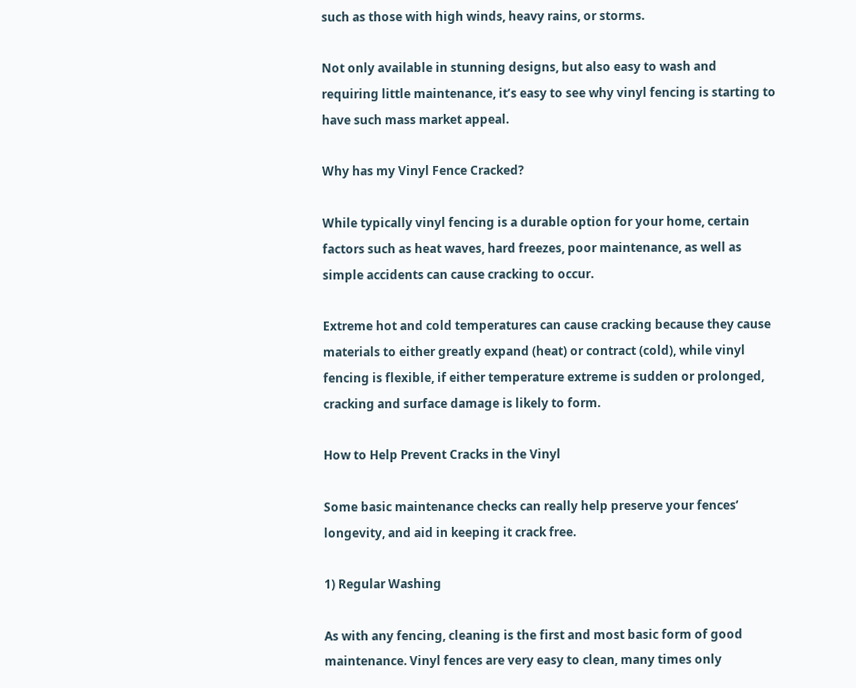such as those with high winds, heavy rains, or storms.

Not only available in stunning designs, but also easy to wash and requiring little maintenance, it’s easy to see why vinyl fencing is starting to have such mass market appeal.

Why has my Vinyl Fence Cracked?

While typically vinyl fencing is a durable option for your home, certain factors such as heat waves, hard freezes, poor maintenance, as well as simple accidents can cause cracking to occur.

Extreme hot and cold temperatures can cause cracking because they cause materials to either greatly expand (heat) or contract (cold), while vinyl fencing is flexible, if either temperature extreme is sudden or prolonged, cracking and surface damage is likely to form.

How to Help Prevent Cracks in the Vinyl

Some basic maintenance checks can really help preserve your fences’ longevity, and aid in keeping it crack free.

1) Regular Washing

As with any fencing, cleaning is the first and most basic form of good maintenance. Vinyl fences are very easy to clean, many times only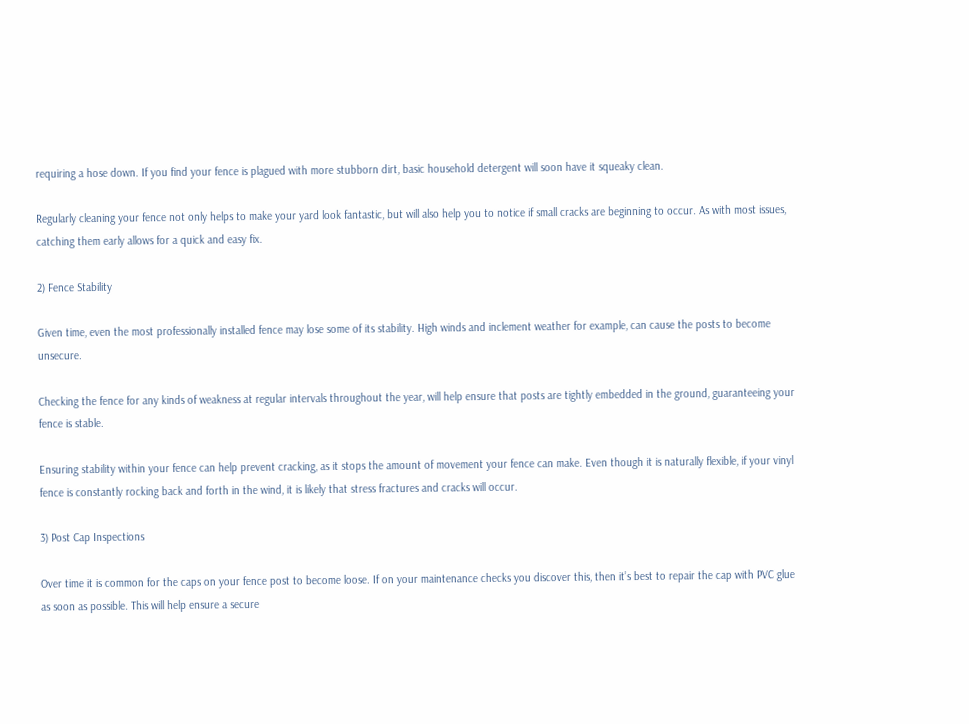requiring a hose down. If you find your fence is plagued with more stubborn dirt, basic household detergent will soon have it squeaky clean.

Regularly cleaning your fence not only helps to make your yard look fantastic, but will also help you to notice if small cracks are beginning to occur. As with most issues, catching them early allows for a quick and easy fix.

2) Fence Stability

Given time, even the most professionally installed fence may lose some of its stability. High winds and inclement weather for example, can cause the posts to become unsecure.

Checking the fence for any kinds of weakness at regular intervals throughout the year, will help ensure that posts are tightly embedded in the ground, guaranteeing your fence is stable.

Ensuring stability within your fence can help prevent cracking, as it stops the amount of movement your fence can make. Even though it is naturally flexible, if your vinyl fence is constantly rocking back and forth in the wind, it is likely that stress fractures and cracks will occur.

3) Post Cap Inspections

Over time it is common for the caps on your fence post to become loose. If on your maintenance checks you discover this, then it’s best to repair the cap with PVC glue as soon as possible. This will help ensure a secure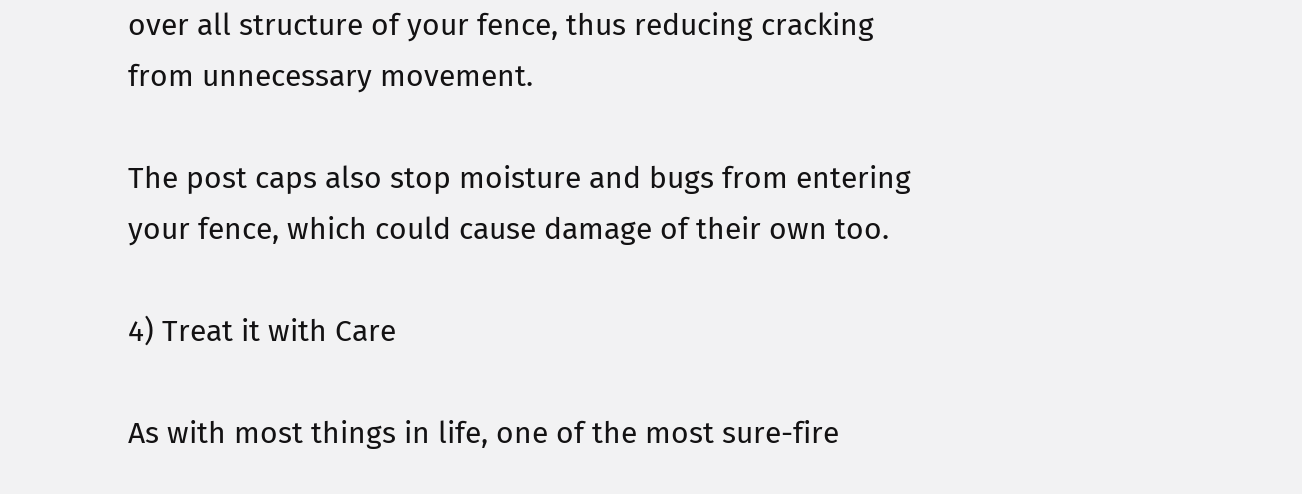over all structure of your fence, thus reducing cracking from unnecessary movement.

The post caps also stop moisture and bugs from entering your fence, which could cause damage of their own too.

4) Treat it with Care

As with most things in life, one of the most sure-fire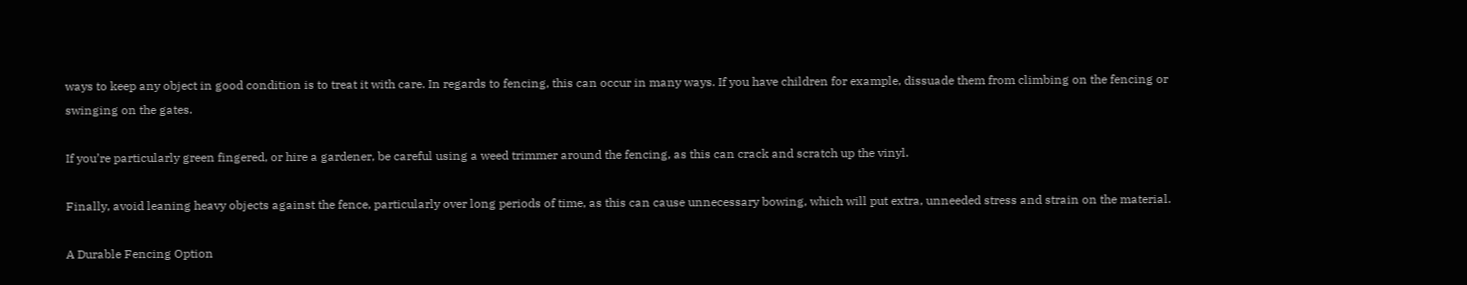ways to keep any object in good condition is to treat it with care. In regards to fencing, this can occur in many ways. If you have children for example, dissuade them from climbing on the fencing or swinging on the gates.

If you’re particularly green fingered, or hire a gardener, be careful using a weed trimmer around the fencing, as this can crack and scratch up the vinyl.

Finally, avoid leaning heavy objects against the fence, particularly over long periods of time, as this can cause unnecessary bowing, which will put extra, unneeded stress and strain on the material.

A Durable Fencing Option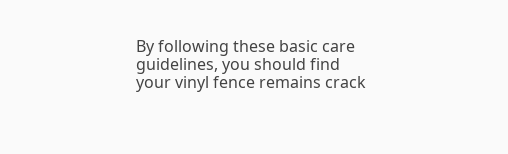By following these basic care guidelines, you should find your vinyl fence remains crack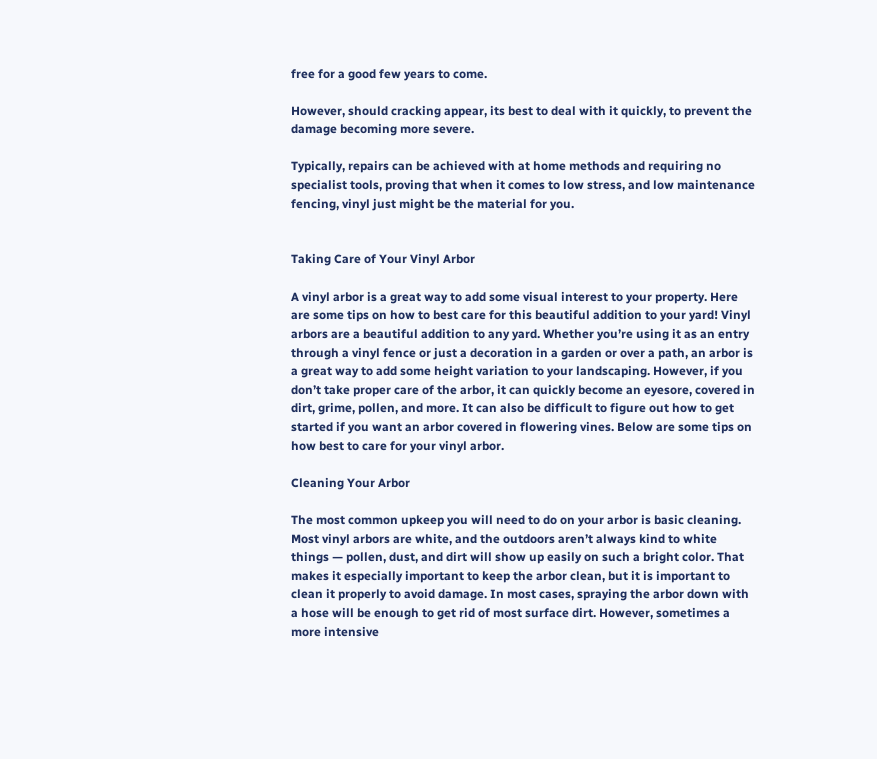free for a good few years to come.

However, should cracking appear, its best to deal with it quickly, to prevent the damage becoming more severe.

Typically, repairs can be achieved with at home methods and requiring no specialist tools, proving that when it comes to low stress, and low maintenance fencing, vinyl just might be the material for you.


Taking Care of Your Vinyl Arbor

A vinyl arbor is a great way to add some visual interest to your property. Here are some tips on how to best care for this beautiful addition to your yard! Vinyl arbors are a beautiful addition to any yard. Whether you’re using it as an entry through a vinyl fence or just a decoration in a garden or over a path, an arbor is a great way to add some height variation to your landscaping. However, if you don’t take proper care of the arbor, it can quickly become an eyesore, covered in dirt, grime, pollen, and more. It can also be difficult to figure out how to get started if you want an arbor covered in flowering vines. Below are some tips on how best to care for your vinyl arbor.

Cleaning Your Arbor

The most common upkeep you will need to do on your arbor is basic cleaning. Most vinyl arbors are white, and the outdoors aren’t always kind to white things — pollen, dust, and dirt will show up easily on such a bright color. That makes it especially important to keep the arbor clean, but it is important to clean it properly to avoid damage. In most cases, spraying the arbor down with a hose will be enough to get rid of most surface dirt. However, sometimes a more intensive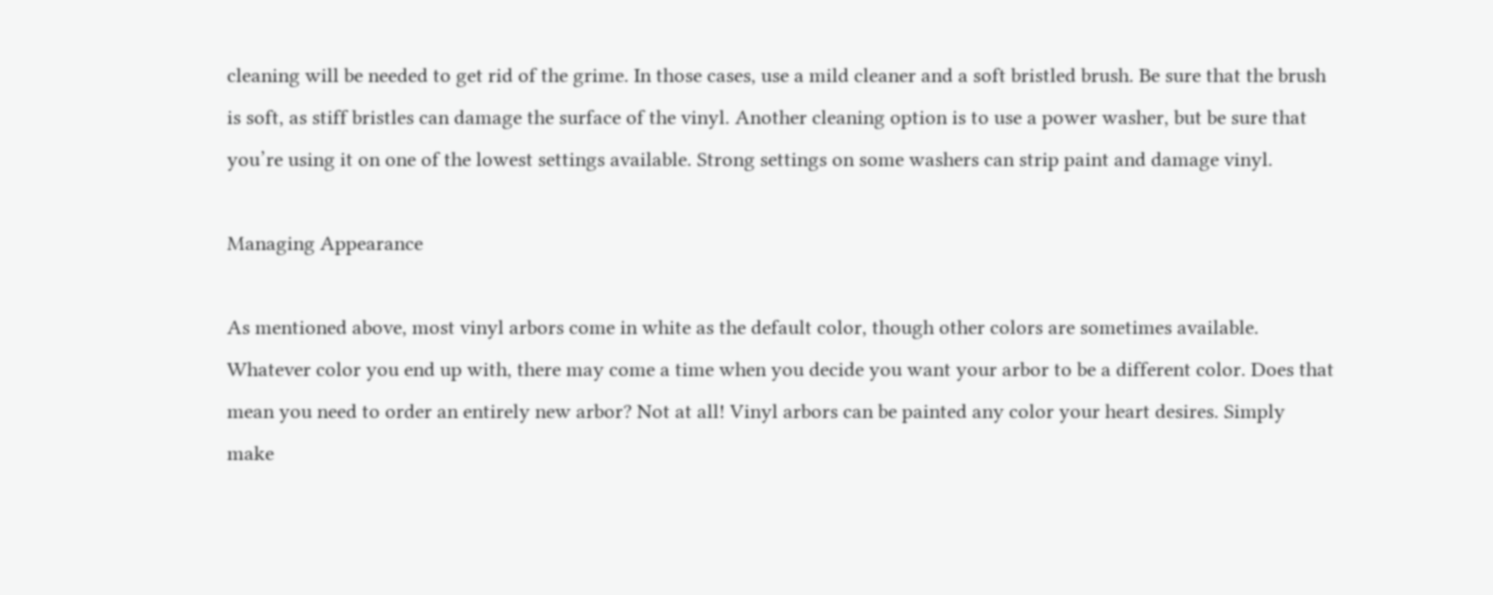cleaning will be needed to get rid of the grime. In those cases, use a mild cleaner and a soft bristled brush. Be sure that the brush is soft, as stiff bristles can damage the surface of the vinyl. Another cleaning option is to use a power washer, but be sure that you’re using it on one of the lowest settings available. Strong settings on some washers can strip paint and damage vinyl.

Managing Appearance

As mentioned above, most vinyl arbors come in white as the default color, though other colors are sometimes available. Whatever color you end up with, there may come a time when you decide you want your arbor to be a different color. Does that mean you need to order an entirely new arbor? Not at all! Vinyl arbors can be painted any color your heart desires. Simply make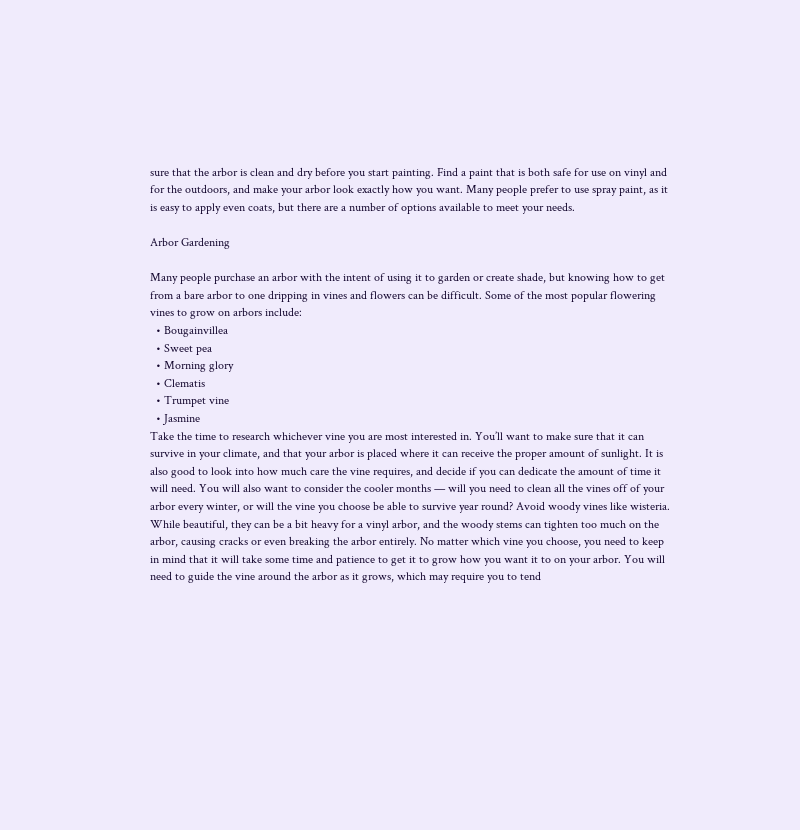sure that the arbor is clean and dry before you start painting. Find a paint that is both safe for use on vinyl and for the outdoors, and make your arbor look exactly how you want. Many people prefer to use spray paint, as it is easy to apply even coats, but there are a number of options available to meet your needs.

Arbor Gardening

Many people purchase an arbor with the intent of using it to garden or create shade, but knowing how to get from a bare arbor to one dripping in vines and flowers can be difficult. Some of the most popular flowering vines to grow on arbors include:
  • Bougainvillea
  • Sweet pea
  • Morning glory
  • Clematis
  • Trumpet vine
  • Jasmine
Take the time to research whichever vine you are most interested in. You’ll want to make sure that it can survive in your climate, and that your arbor is placed where it can receive the proper amount of sunlight. It is also good to look into how much care the vine requires, and decide if you can dedicate the amount of time it will need. You will also want to consider the cooler months — will you need to clean all the vines off of your arbor every winter, or will the vine you choose be able to survive year round? Avoid woody vines like wisteria. While beautiful, they can be a bit heavy for a vinyl arbor, and the woody stems can tighten too much on the arbor, causing cracks or even breaking the arbor entirely. No matter which vine you choose, you need to keep in mind that it will take some time and patience to get it to grow how you want it to on your arbor. You will need to guide the vine around the arbor as it grows, which may require you to tend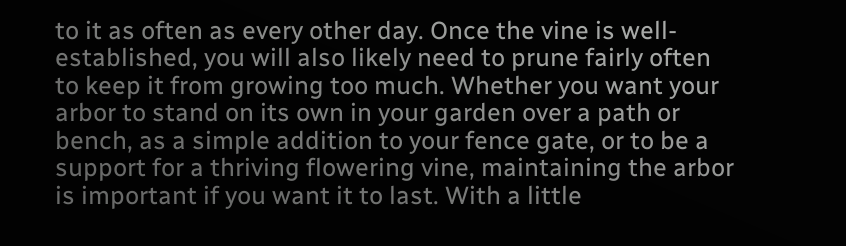to it as often as every other day. Once the vine is well-established, you will also likely need to prune fairly often to keep it from growing too much. Whether you want your arbor to stand on its own in your garden over a path or bench, as a simple addition to your fence gate, or to be a support for a thriving flowering vine, maintaining the arbor is important if you want it to last. With a little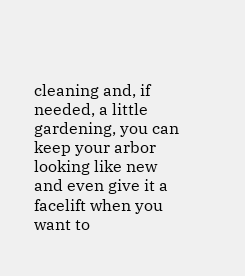cleaning and, if needed, a little gardening, you can keep your arbor looking like new and even give it a facelift when you want to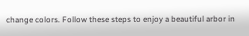change colors. Follow these steps to enjoy a beautiful arbor in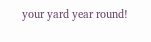your yard year round!